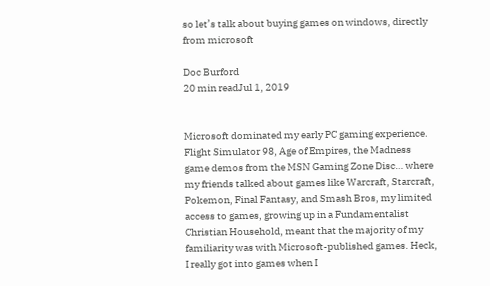so let’s talk about buying games on windows, directly from microsoft

Doc Burford
20 min readJul 1, 2019


Microsoft dominated my early PC gaming experience. Flight Simulator 98, Age of Empires, the Madness game demos from the MSN Gaming Zone Disc… where my friends talked about games like Warcraft, Starcraft, Pokemon, Final Fantasy, and Smash Bros, my limited access to games, growing up in a Fundamentalist Christian Household, meant that the majority of my familiarity was with Microsoft-published games. Heck, I really got into games when I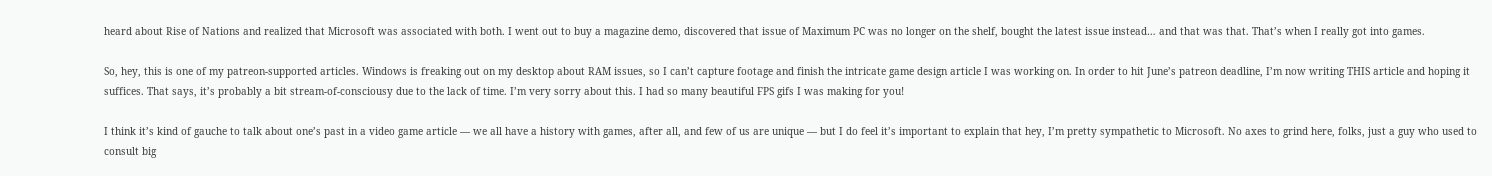heard about Rise of Nations and realized that Microsoft was associated with both. I went out to buy a magazine demo, discovered that issue of Maximum PC was no longer on the shelf, bought the latest issue instead… and that was that. That’s when I really got into games.

So, hey, this is one of my patreon-supported articles. Windows is freaking out on my desktop about RAM issues, so I can’t capture footage and finish the intricate game design article I was working on. In order to hit June’s patreon deadline, I’m now writing THIS article and hoping it suffices. That says, it’s probably a bit stream-of-consciousy due to the lack of time. I’m very sorry about this. I had so many beautiful FPS gifs I was making for you!

I think it’s kind of gauche to talk about one’s past in a video game article — we all have a history with games, after all, and few of us are unique — but I do feel it’s important to explain that hey, I’m pretty sympathetic to Microsoft. No axes to grind here, folks, just a guy who used to consult big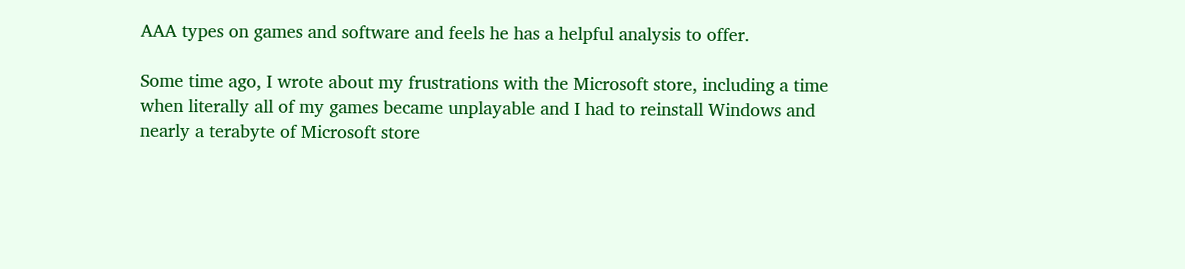AAA types on games and software and feels he has a helpful analysis to offer.

Some time ago, I wrote about my frustrations with the Microsoft store, including a time when literally all of my games became unplayable and I had to reinstall Windows and nearly a terabyte of Microsoft store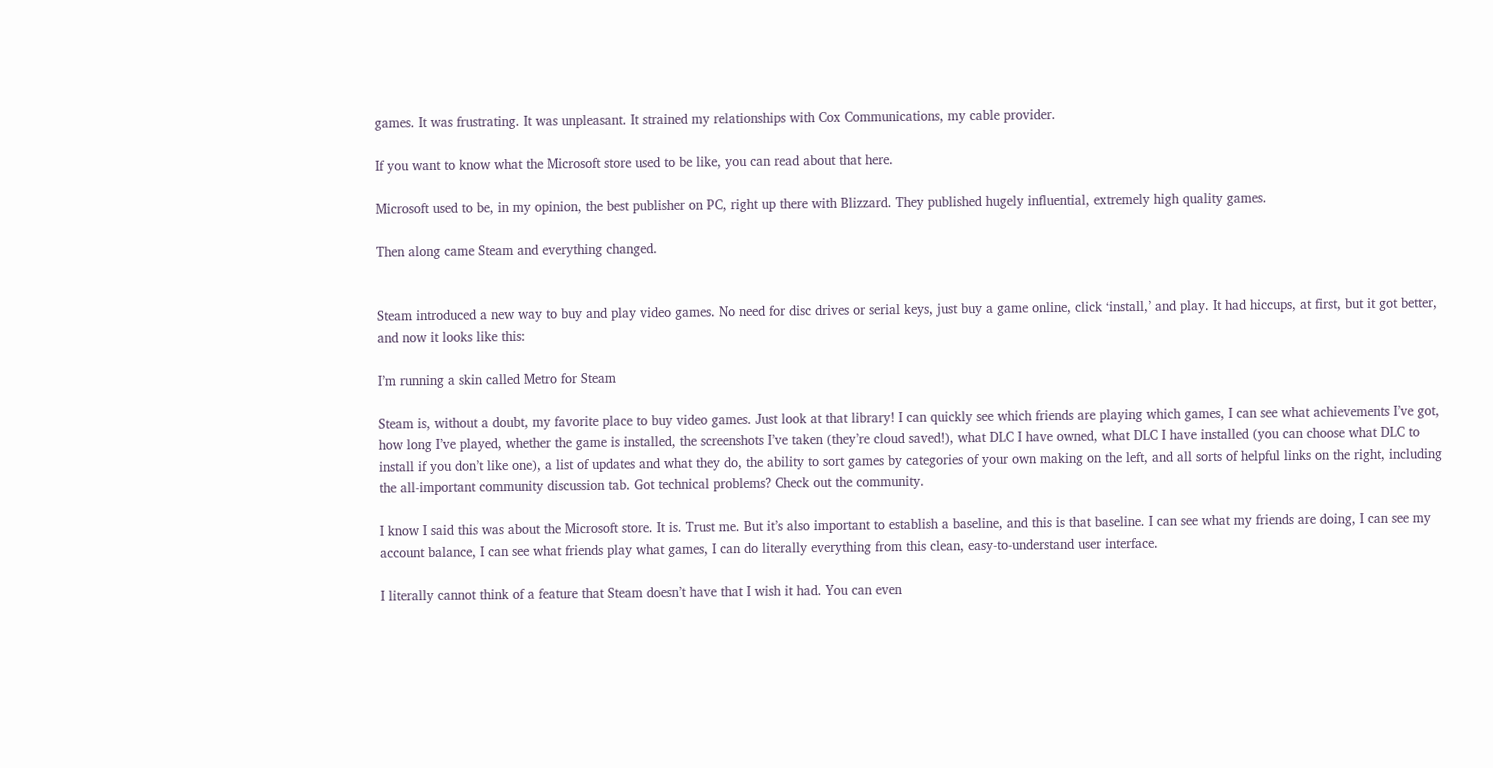games. It was frustrating. It was unpleasant. It strained my relationships with Cox Communications, my cable provider.

If you want to know what the Microsoft store used to be like, you can read about that here.

Microsoft used to be, in my opinion, the best publisher on PC, right up there with Blizzard. They published hugely influential, extremely high quality games.

Then along came Steam and everything changed.


Steam introduced a new way to buy and play video games. No need for disc drives or serial keys, just buy a game online, click ‘install,’ and play. It had hiccups, at first, but it got better, and now it looks like this:

I’m running a skin called Metro for Steam

Steam is, without a doubt, my favorite place to buy video games. Just look at that library! I can quickly see which friends are playing which games, I can see what achievements I’ve got, how long I’ve played, whether the game is installed, the screenshots I’ve taken (they’re cloud saved!), what DLC I have owned, what DLC I have installed (you can choose what DLC to install if you don’t like one), a list of updates and what they do, the ability to sort games by categories of your own making on the left, and all sorts of helpful links on the right, including the all-important community discussion tab. Got technical problems? Check out the community.

I know I said this was about the Microsoft store. It is. Trust me. But it’s also important to establish a baseline, and this is that baseline. I can see what my friends are doing, I can see my account balance, I can see what friends play what games, I can do literally everything from this clean, easy-to-understand user interface.

I literally cannot think of a feature that Steam doesn’t have that I wish it had. You can even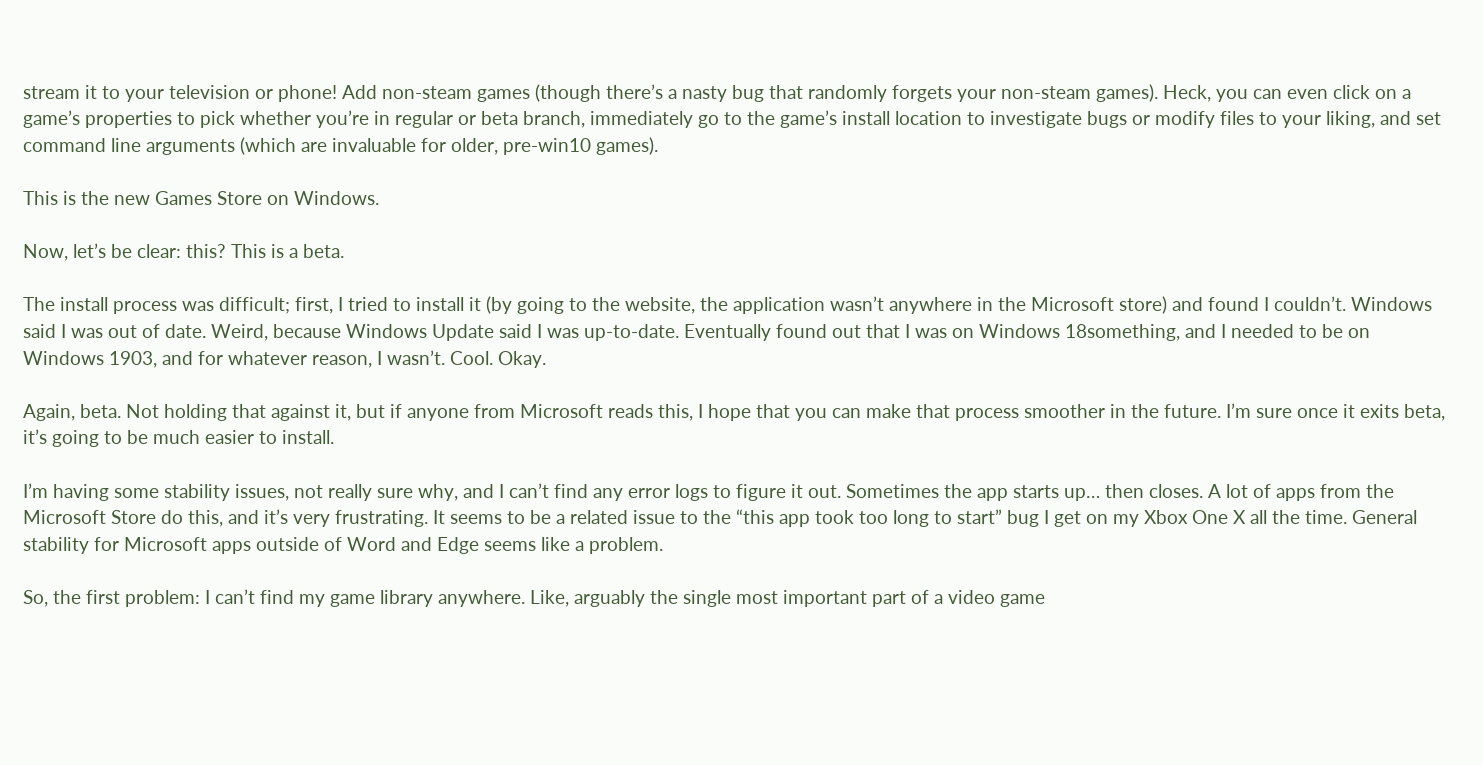stream it to your television or phone! Add non-steam games (though there’s a nasty bug that randomly forgets your non-steam games). Heck, you can even click on a game’s properties to pick whether you’re in regular or beta branch, immediately go to the game’s install location to investigate bugs or modify files to your liking, and set command line arguments (which are invaluable for older, pre-win10 games).

This is the new Games Store on Windows.

Now, let’s be clear: this? This is a beta.

The install process was difficult; first, I tried to install it (by going to the website, the application wasn’t anywhere in the Microsoft store) and found I couldn’t. Windows said I was out of date. Weird, because Windows Update said I was up-to-date. Eventually found out that I was on Windows 18something, and I needed to be on Windows 1903, and for whatever reason, I wasn’t. Cool. Okay.

Again, beta. Not holding that against it, but if anyone from Microsoft reads this, I hope that you can make that process smoother in the future. I’m sure once it exits beta, it’s going to be much easier to install.

I’m having some stability issues, not really sure why, and I can’t find any error logs to figure it out. Sometimes the app starts up… then closes. A lot of apps from the Microsoft Store do this, and it’s very frustrating. It seems to be a related issue to the “this app took too long to start” bug I get on my Xbox One X all the time. General stability for Microsoft apps outside of Word and Edge seems like a problem.

So, the first problem: I can’t find my game library anywhere. Like, arguably the single most important part of a video game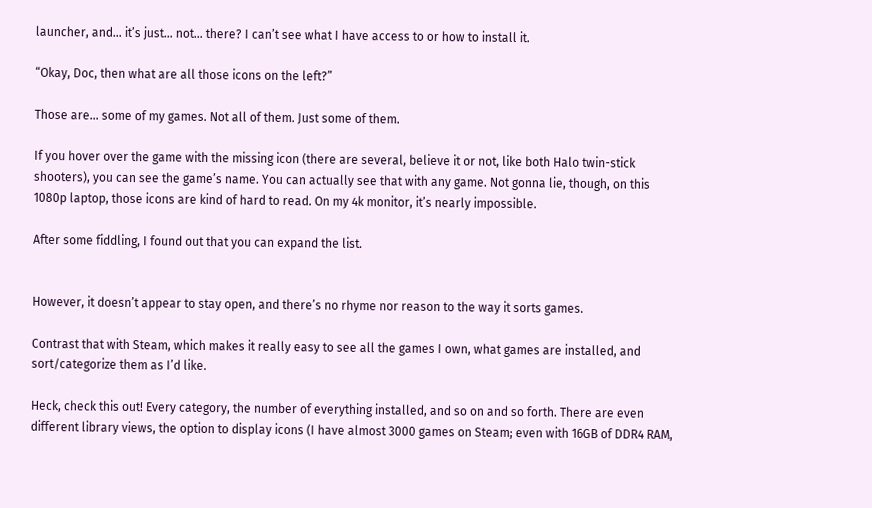launcher, and… it’s just… not… there? I can’t see what I have access to or how to install it.

“Okay, Doc, then what are all those icons on the left?”

Those are… some of my games. Not all of them. Just some of them.

If you hover over the game with the missing icon (there are several, believe it or not, like both Halo twin-stick shooters), you can see the game’s name. You can actually see that with any game. Not gonna lie, though, on this 1080p laptop, those icons are kind of hard to read. On my 4k monitor, it’s nearly impossible.

After some fiddling, I found out that you can expand the list.


However, it doesn’t appear to stay open, and there’s no rhyme nor reason to the way it sorts games.

Contrast that with Steam, which makes it really easy to see all the games I own, what games are installed, and sort/categorize them as I’d like.

Heck, check this out! Every category, the number of everything installed, and so on and so forth. There are even different library views, the option to display icons (I have almost 3000 games on Steam; even with 16GB of DDR4 RAM,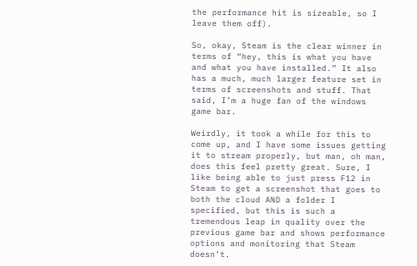the performance hit is sizeable, so I leave them off).

So, okay, Steam is the clear winner in terms of “hey, this is what you have and what you have installed.” It also has a much, much larger feature set in terms of screenshots and stuff. That said, I’m a huge fan of the windows game bar.

Weirdly, it took a while for this to come up, and I have some issues getting it to stream properly, but man, oh man, does this feel pretty great. Sure, I like being able to just press F12 in Steam to get a screenshot that goes to both the cloud AND a folder I specified, but this is such a tremendous leap in quality over the previous game bar and shows performance options and monitoring that Steam doesn’t.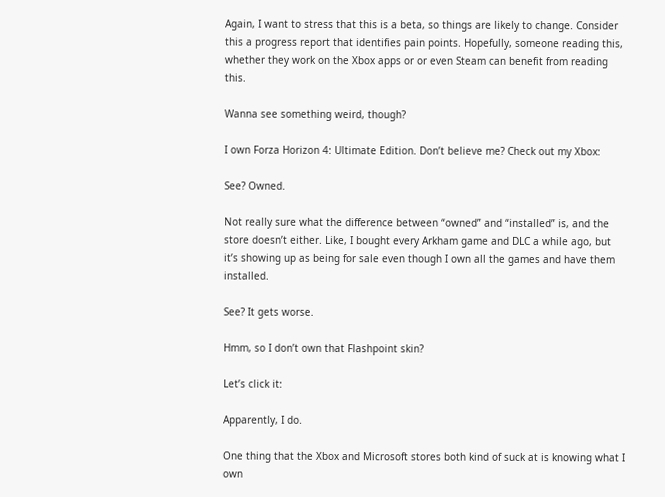Again, I want to stress that this is a beta, so things are likely to change. Consider this a progress report that identifies pain points. Hopefully, someone reading this, whether they work on the Xbox apps or or even Steam can benefit from reading this.

Wanna see something weird, though?

I own Forza Horizon 4: Ultimate Edition. Don’t believe me? Check out my Xbox:

See? Owned.

Not really sure what the difference between “owned” and “installed” is, and the store doesn’t either. Like, I bought every Arkham game and DLC a while ago, but it’s showing up as being for sale even though I own all the games and have them installed.

See? It gets worse.

Hmm, so I don’t own that Flashpoint skin?

Let’s click it:

Apparently, I do.

One thing that the Xbox and Microsoft stores both kind of suck at is knowing what I own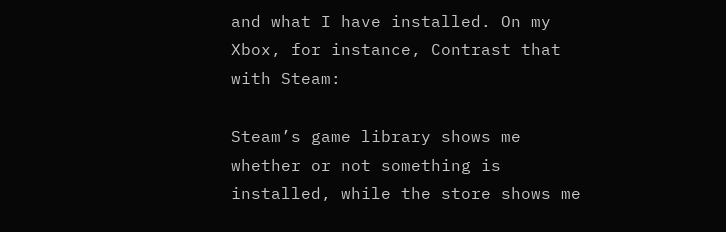and what I have installed. On my Xbox, for instance, Contrast that with Steam:

Steam’s game library shows me whether or not something is installed, while the store shows me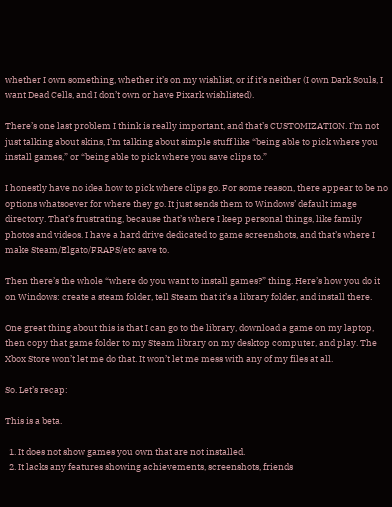whether I own something, whether it’s on my wishlist, or if it’s neither (I own Dark Souls, I want Dead Cells, and I don’t own or have Pixark wishlisted).

There’s one last problem I think is really important, and that’s CUSTOMIZATION. I’m not just talking about skins, I’m talking about simple stuff like “being able to pick where you install games,” or “being able to pick where you save clips to.”

I honestly have no idea how to pick where clips go. For some reason, there appear to be no options whatsoever for where they go. It just sends them to Windows’ default image directory. That’s frustrating, because that’s where I keep personal things, like family photos and videos. I have a hard drive dedicated to game screenshots, and that’s where I make Steam/Elgato/FRAPS/etc save to.

Then there’s the whole “where do you want to install games?” thing. Here’s how you do it on Windows: create a steam folder, tell Steam that it’s a library folder, and install there.

One great thing about this is that I can go to the library, download a game on my laptop, then copy that game folder to my Steam library on my desktop computer, and play. The Xbox Store won’t let me do that. It won’t let me mess with any of my files at all.

So. Let’s recap:

This is a beta.

  1. It does not show games you own that are not installed.
  2. It lacks any features showing achievements, screenshots, friends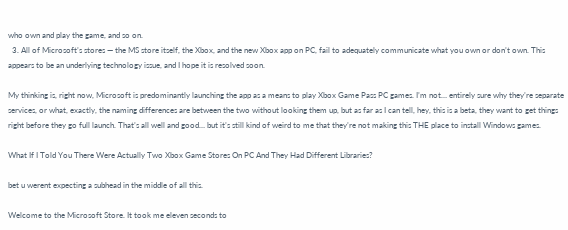who own and play the game, and so on.
  3. All of Microsoft’s stores — the MS store itself, the Xbox, and the new Xbox app on PC, fail to adequately communicate what you own or don’t own. This appears to be an underlying technology issue, and I hope it is resolved soon.

My thinking is, right now, Microsoft is predominantly launching the app as a means to play Xbox Game Pass PC games. I’m not… entirely sure why they’re separate services, or what, exactly, the naming differences are between the two without looking them up, but as far as I can tell, hey, this is a beta, they want to get things right before they go full launch. That’s all well and good… but it’s still kind of weird to me that they’re not making this THE place to install Windows games.

What If I Told You There Were Actually Two Xbox Game Stores On PC And They Had Different Libraries?

bet u werent expecting a subhead in the middle of all this.

Welcome to the Microsoft Store. It took me eleven seconds to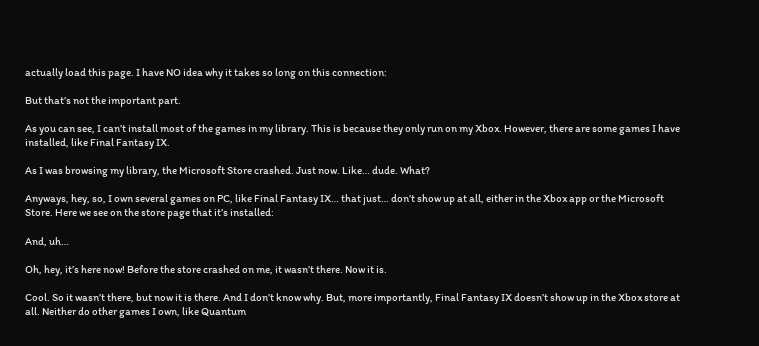actually load this page. I have NO idea why it takes so long on this connection:

But that’s not the important part.

As you can see, I can’t install most of the games in my library. This is because they only run on my Xbox. However, there are some games I have installed, like Final Fantasy IX.

As I was browsing my library, the Microsoft Store crashed. Just now. Like… dude. What?

Anyways, hey, so, I own several games on PC, like Final Fantasy IX… that just… don’t show up at all, either in the Xbox app or the Microsoft Store. Here we see on the store page that it’s installed:

And, uh…

Oh, hey, it’s here now! Before the store crashed on me, it wasn’t there. Now it is.

Cool. So it wasn’t there, but now it is there. And I don’t know why. But, more importantly, Final Fantasy IX doesn’t show up in the Xbox store at all. Neither do other games I own, like Quantum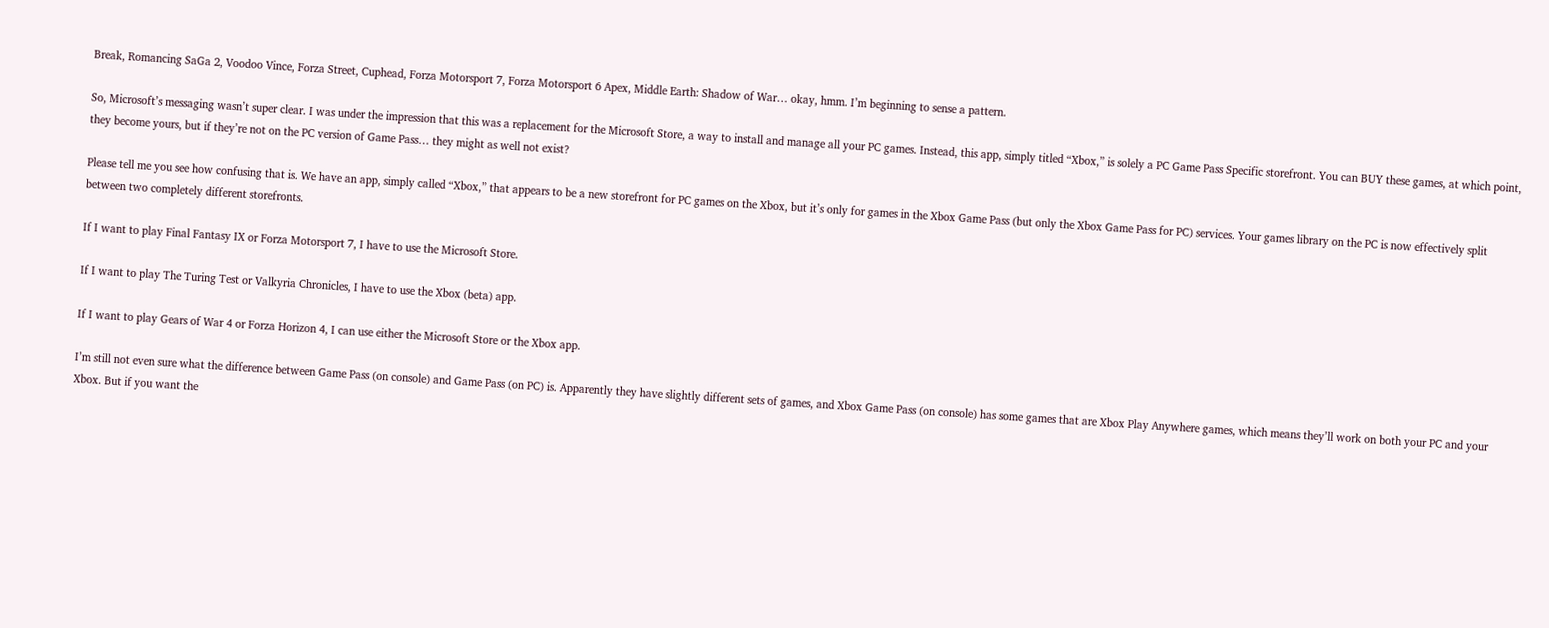Break, Romancing SaGa 2, Voodoo Vince, Forza Street, Cuphead, Forza Motorsport 7, Forza Motorsport 6 Apex, Middle Earth: Shadow of War… okay, hmm. I’m beginning to sense a pattern.

So, Microsoft’s messaging wasn’t super clear. I was under the impression that this was a replacement for the Microsoft Store, a way to install and manage all your PC games. Instead, this app, simply titled “Xbox,” is solely a PC Game Pass Specific storefront. You can BUY these games, at which point, they become yours, but if they’re not on the PC version of Game Pass… they might as well not exist?

Please tell me you see how confusing that is. We have an app, simply called “Xbox,” that appears to be a new storefront for PC games on the Xbox, but it’s only for games in the Xbox Game Pass (but only the Xbox Game Pass for PC) services. Your games library on the PC is now effectively split between two completely different storefronts.

If I want to play Final Fantasy IX or Forza Motorsport 7, I have to use the Microsoft Store.

If I want to play The Turing Test or Valkyria Chronicles, I have to use the Xbox (beta) app.

If I want to play Gears of War 4 or Forza Horizon 4, I can use either the Microsoft Store or the Xbox app.

I’m still not even sure what the difference between Game Pass (on console) and Game Pass (on PC) is. Apparently they have slightly different sets of games, and Xbox Game Pass (on console) has some games that are Xbox Play Anywhere games, which means they’ll work on both your PC and your Xbox. But if you want the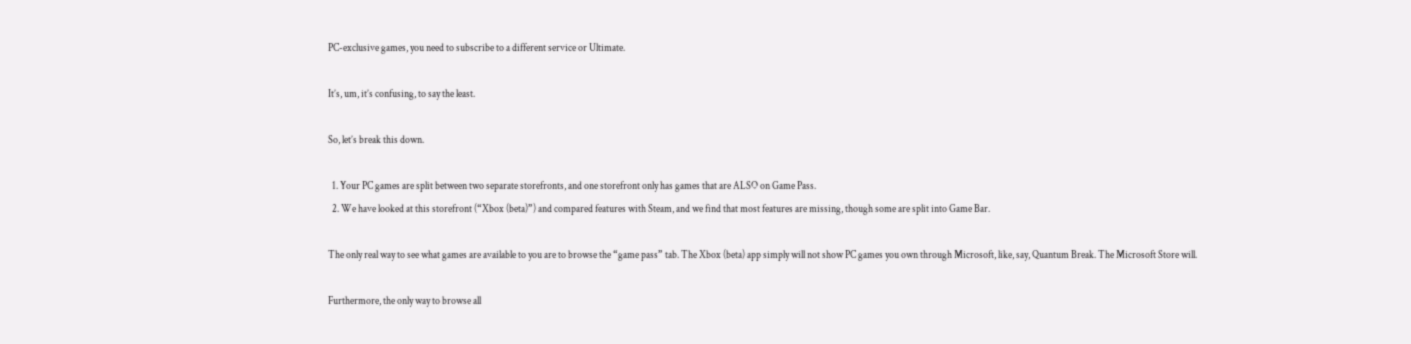PC-exclusive games, you need to subscribe to a different service or Ultimate.

It’s, um, it’s confusing, to say the least.

So, let’s break this down.

  1. Your PC games are split between two separate storefronts, and one storefront only has games that are ALSO on Game Pass.
  2. We have looked at this storefront (“Xbox (beta)”) and compared features with Steam, and we find that most features are missing, though some are split into Game Bar.

The only real way to see what games are available to you are to browse the “game pass” tab. The Xbox (beta) app simply will not show PC games you own through Microsoft, like, say, Quantum Break. The Microsoft Store will.

Furthermore, the only way to browse all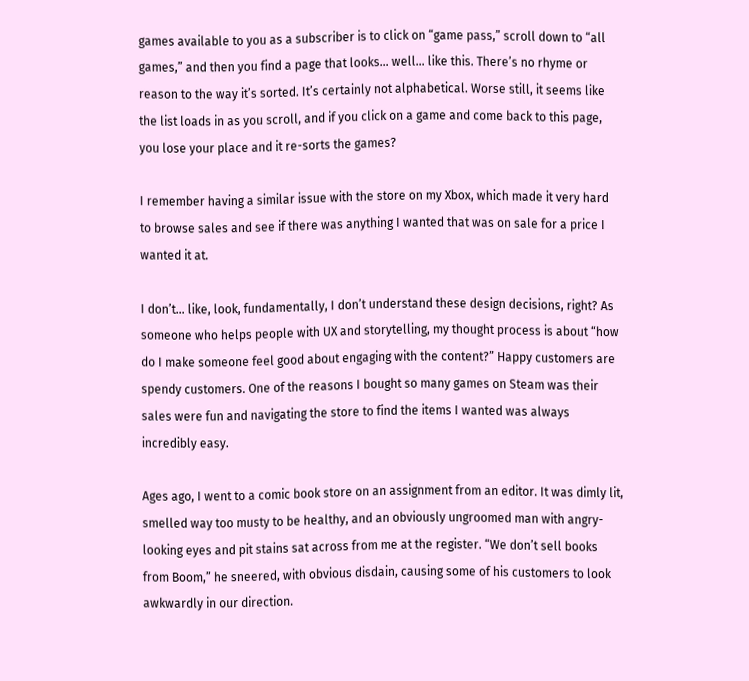games available to you as a subscriber is to click on “game pass,” scroll down to “all games,” and then you find a page that looks… well… like this. There’s no rhyme or reason to the way it’s sorted. It’s certainly not alphabetical. Worse still, it seems like the list loads in as you scroll, and if you click on a game and come back to this page, you lose your place and it re-sorts the games?

I remember having a similar issue with the store on my Xbox, which made it very hard to browse sales and see if there was anything I wanted that was on sale for a price I wanted it at.

I don’t… like, look, fundamentally, I don’t understand these design decisions, right? As someone who helps people with UX and storytelling, my thought process is about “how do I make someone feel good about engaging with the content?” Happy customers are spendy customers. One of the reasons I bought so many games on Steam was their sales were fun and navigating the store to find the items I wanted was always incredibly easy.

Ages ago, I went to a comic book store on an assignment from an editor. It was dimly lit, smelled way too musty to be healthy, and an obviously ungroomed man with angry-looking eyes and pit stains sat across from me at the register. “We don’t sell books from Boom,” he sneered, with obvious disdain, causing some of his customers to look awkwardly in our direction.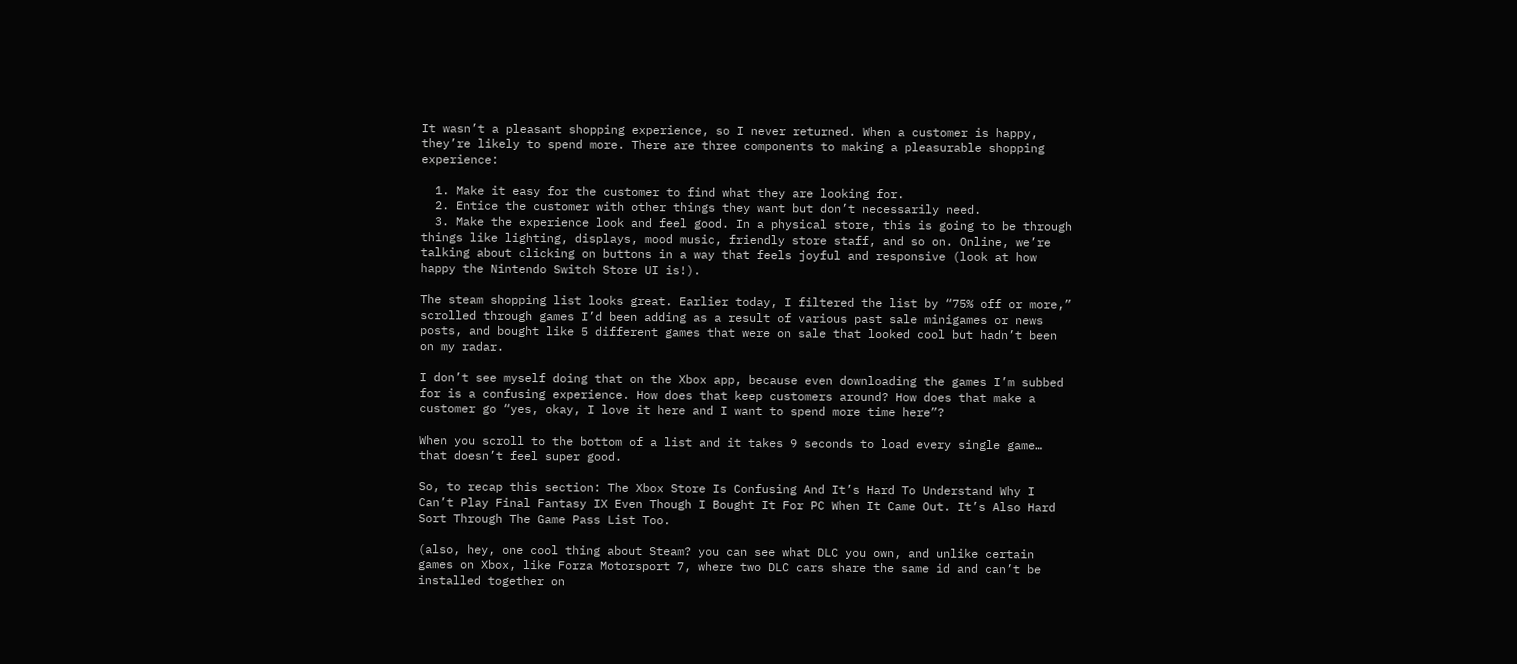It wasn’t a pleasant shopping experience, so I never returned. When a customer is happy, they’re likely to spend more. There are three components to making a pleasurable shopping experience:

  1. Make it easy for the customer to find what they are looking for.
  2. Entice the customer with other things they want but don’t necessarily need.
  3. Make the experience look and feel good. In a physical store, this is going to be through things like lighting, displays, mood music, friendly store staff, and so on. Online, we’re talking about clicking on buttons in a way that feels joyful and responsive (look at how happy the Nintendo Switch Store UI is!).

The steam shopping list looks great. Earlier today, I filtered the list by “75% off or more,” scrolled through games I’d been adding as a result of various past sale minigames or news posts, and bought like 5 different games that were on sale that looked cool but hadn’t been on my radar.

I don’t see myself doing that on the Xbox app, because even downloading the games I’m subbed for is a confusing experience. How does that keep customers around? How does that make a customer go “yes, okay, I love it here and I want to spend more time here”?

When you scroll to the bottom of a list and it takes 9 seconds to load every single game… that doesn’t feel super good.

So, to recap this section: The Xbox Store Is Confusing And It’s Hard To Understand Why I Can’t Play Final Fantasy IX Even Though I Bought It For PC When It Came Out. It’s Also Hard Sort Through The Game Pass List Too.

(also, hey, one cool thing about Steam? you can see what DLC you own, and unlike certain games on Xbox, like Forza Motorsport 7, where two DLC cars share the same id and can’t be installed together on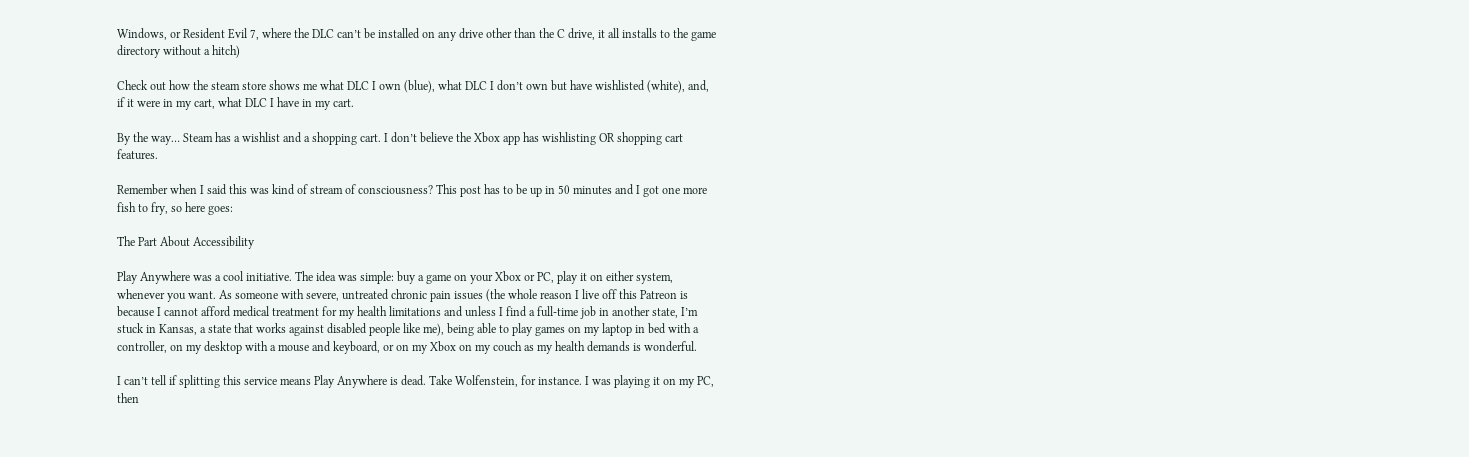Windows, or Resident Evil 7, where the DLC can’t be installed on any drive other than the C drive, it all installs to the game directory without a hitch)

Check out how the steam store shows me what DLC I own (blue), what DLC I don’t own but have wishlisted (white), and, if it were in my cart, what DLC I have in my cart.

By the way… Steam has a wishlist and a shopping cart. I don’t believe the Xbox app has wishlisting OR shopping cart features.

Remember when I said this was kind of stream of consciousness? This post has to be up in 50 minutes and I got one more fish to fry, so here goes:

The Part About Accessibility

Play Anywhere was a cool initiative. The idea was simple: buy a game on your Xbox or PC, play it on either system, whenever you want. As someone with severe, untreated chronic pain issues (the whole reason I live off this Patreon is because I cannot afford medical treatment for my health limitations and unless I find a full-time job in another state, I’m stuck in Kansas, a state that works against disabled people like me), being able to play games on my laptop in bed with a controller, on my desktop with a mouse and keyboard, or on my Xbox on my couch as my health demands is wonderful.

I can’t tell if splitting this service means Play Anywhere is dead. Take Wolfenstein, for instance. I was playing it on my PC, then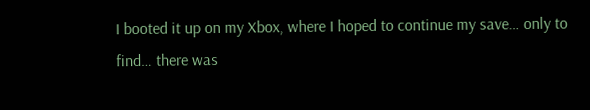I booted it up on my Xbox, where I hoped to continue my save… only to find… there was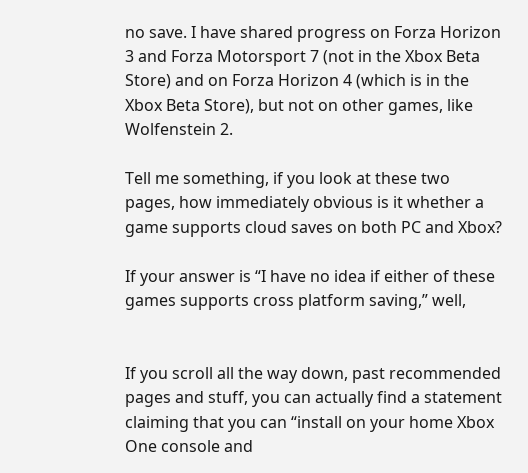no save. I have shared progress on Forza Horizon 3 and Forza Motorsport 7 (not in the Xbox Beta Store) and on Forza Horizon 4 (which is in the Xbox Beta Store), but not on other games, like Wolfenstein 2.

Tell me something, if you look at these two pages, how immediately obvious is it whether a game supports cloud saves on both PC and Xbox?

If your answer is “I have no idea if either of these games supports cross platform saving,” well,


If you scroll all the way down, past recommended pages and stuff, you can actually find a statement claiming that you can “install on your home Xbox One console and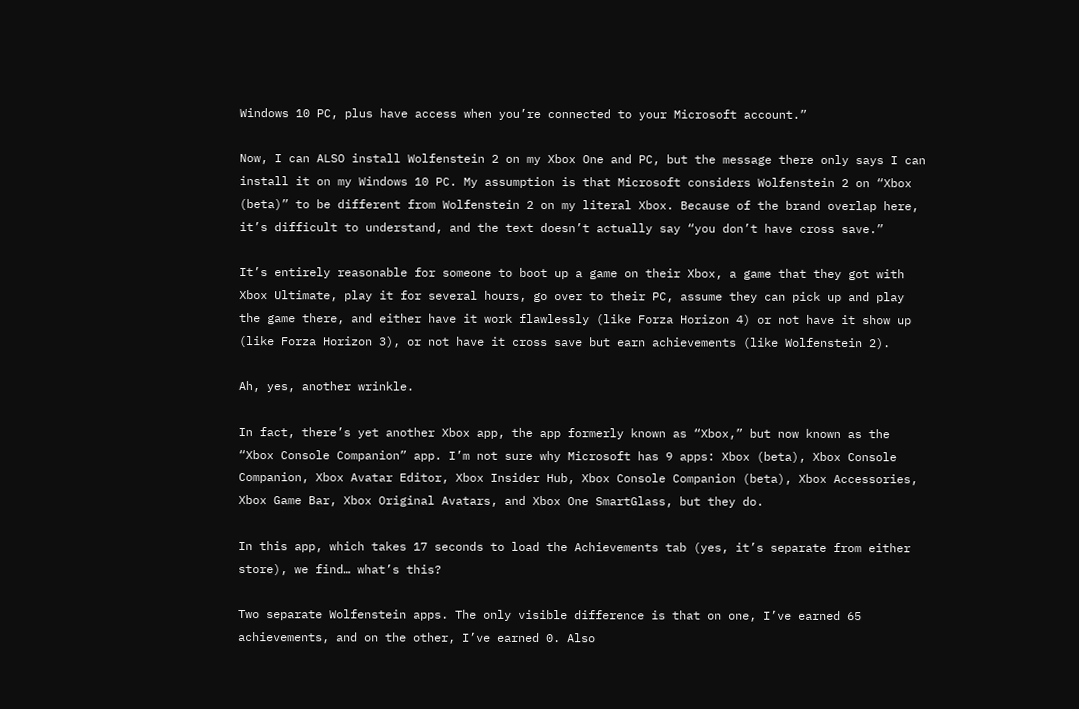Windows 10 PC, plus have access when you’re connected to your Microsoft account.”

Now, I can ALSO install Wolfenstein 2 on my Xbox One and PC, but the message there only says I can install it on my Windows 10 PC. My assumption is that Microsoft considers Wolfenstein 2 on “Xbox (beta)” to be different from Wolfenstein 2 on my literal Xbox. Because of the brand overlap here, it’s difficult to understand, and the text doesn’t actually say “you don’t have cross save.”

It’s entirely reasonable for someone to boot up a game on their Xbox, a game that they got with Xbox Ultimate, play it for several hours, go over to their PC, assume they can pick up and play the game there, and either have it work flawlessly (like Forza Horizon 4) or not have it show up (like Forza Horizon 3), or not have it cross save but earn achievements (like Wolfenstein 2).

Ah, yes, another wrinkle.

In fact, there’s yet another Xbox app, the app formerly known as “Xbox,” but now known as the “Xbox Console Companion” app. I’m not sure why Microsoft has 9 apps: Xbox (beta), Xbox Console Companion, Xbox Avatar Editor, Xbox Insider Hub, Xbox Console Companion (beta), Xbox Accessories, Xbox Game Bar, Xbox Original Avatars, and Xbox One SmartGlass, but they do.

In this app, which takes 17 seconds to load the Achievements tab (yes, it’s separate from either store), we find… what’s this?

Two separate Wolfenstein apps. The only visible difference is that on one, I’ve earned 65 achievements, and on the other, I’ve earned 0. Also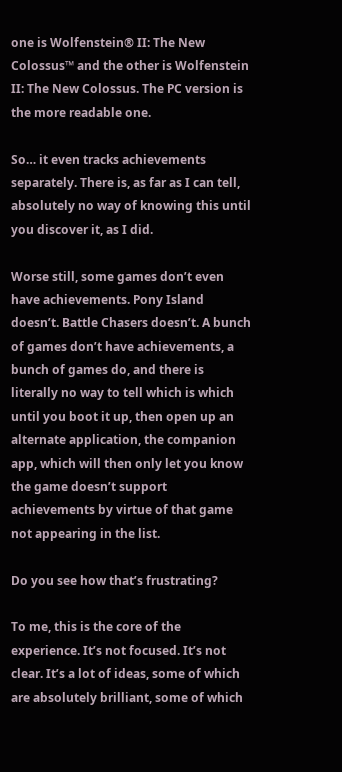one is Wolfenstein® II: The New Colossus™ and the other is Wolfenstein II: The New Colossus. The PC version is the more readable one.

So… it even tracks achievements separately. There is, as far as I can tell, absolutely no way of knowing this until you discover it, as I did.

Worse still, some games don’t even have achievements. Pony Island doesn’t. Battle Chasers doesn’t. A bunch of games don’t have achievements, a bunch of games do, and there is literally no way to tell which is which until you boot it up, then open up an alternate application, the companion app, which will then only let you know the game doesn’t support achievements by virtue of that game not appearing in the list.

Do you see how that’s frustrating?

To me, this is the core of the experience. It’s not focused. It’s not clear. It’s a lot of ideas, some of which are absolutely brilliant, some of which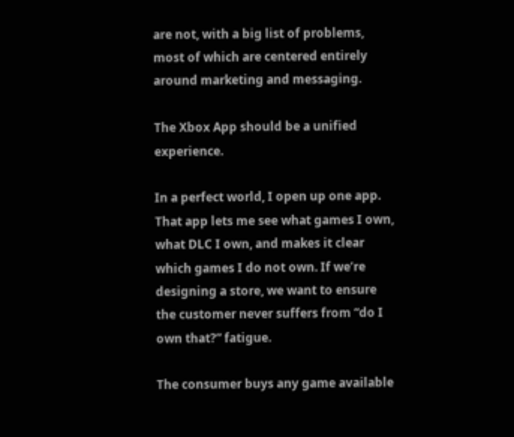are not, with a big list of problems, most of which are centered entirely around marketing and messaging.

The Xbox App should be a unified experience.

In a perfect world, I open up one app. That app lets me see what games I own, what DLC I own, and makes it clear which games I do not own. If we’re designing a store, we want to ensure the customer never suffers from “do I own that?” fatigue.

The consumer buys any game available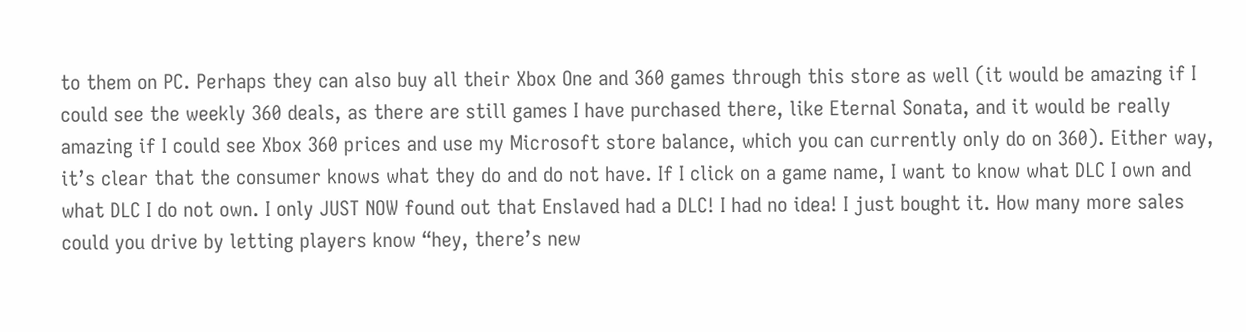to them on PC. Perhaps they can also buy all their Xbox One and 360 games through this store as well (it would be amazing if I could see the weekly 360 deals, as there are still games I have purchased there, like Eternal Sonata, and it would be really amazing if I could see Xbox 360 prices and use my Microsoft store balance, which you can currently only do on 360). Either way, it’s clear that the consumer knows what they do and do not have. If I click on a game name, I want to know what DLC I own and what DLC I do not own. I only JUST NOW found out that Enslaved had a DLC! I had no idea! I just bought it. How many more sales could you drive by letting players know “hey, there’s new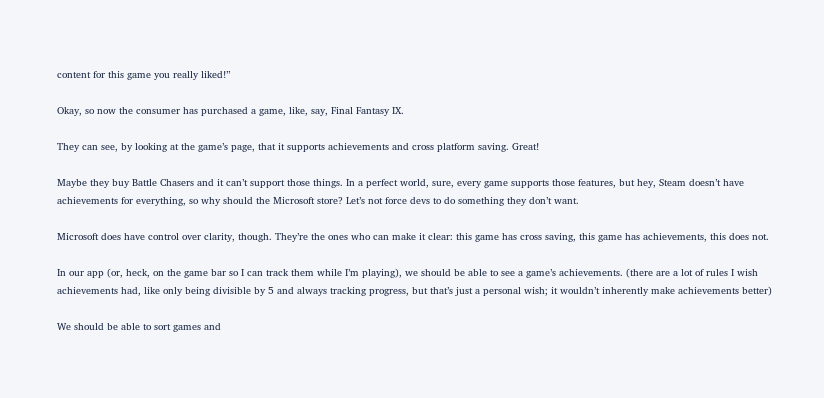content for this game you really liked!”

Okay, so now the consumer has purchased a game, like, say, Final Fantasy IX.

They can see, by looking at the game’s page, that it supports achievements and cross platform saving. Great!

Maybe they buy Battle Chasers and it can’t support those things. In a perfect world, sure, every game supports those features, but hey, Steam doesn’t have achievements for everything, so why should the Microsoft store? Let’s not force devs to do something they don’t want.

Microsoft does have control over clarity, though. They’re the ones who can make it clear: this game has cross saving, this game has achievements, this does not.

In our app (or, heck, on the game bar so I can track them while I’m playing), we should be able to see a game’s achievements. (there are a lot of rules I wish achievements had, like only being divisible by 5 and always tracking progress, but that’s just a personal wish; it wouldn’t inherently make achievements better)

We should be able to sort games and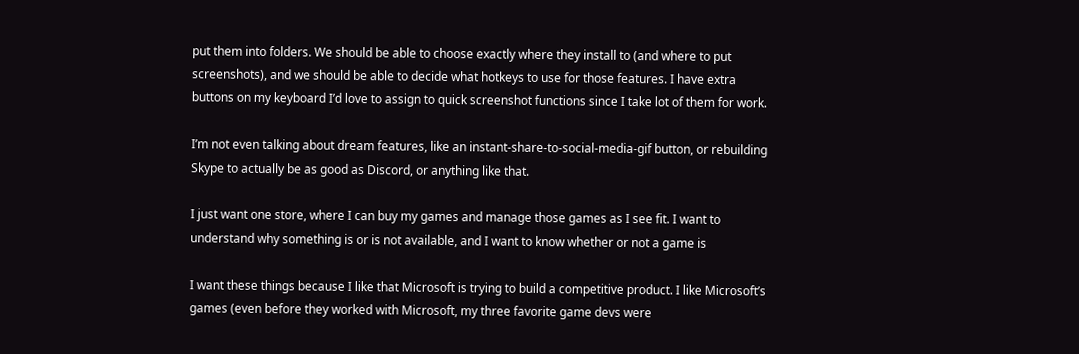put them into folders. We should be able to choose exactly where they install to (and where to put screenshots), and we should be able to decide what hotkeys to use for those features. I have extra buttons on my keyboard I’d love to assign to quick screenshot functions since I take lot of them for work.

I’m not even talking about dream features, like an instant-share-to-social-media-gif button, or rebuilding Skype to actually be as good as Discord, or anything like that.

I just want one store, where I can buy my games and manage those games as I see fit. I want to understand why something is or is not available, and I want to know whether or not a game is

I want these things because I like that Microsoft is trying to build a competitive product. I like Microsoft’s games (even before they worked with Microsoft, my three favorite game devs were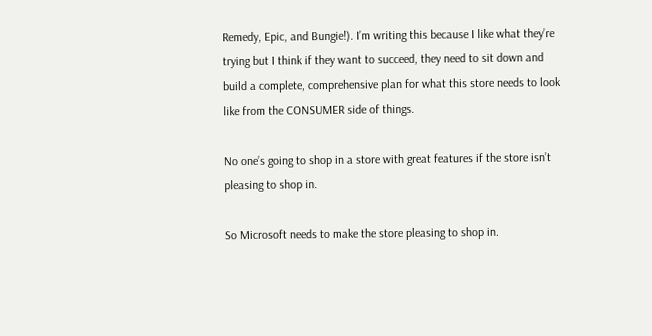Remedy, Epic, and Bungie!). I’m writing this because I like what they’re trying but I think if they want to succeed, they need to sit down and build a complete, comprehensive plan for what this store needs to look like from the CONSUMER side of things.

No one’s going to shop in a store with great features if the store isn’t pleasing to shop in.

So Microsoft needs to make the store pleasing to shop in.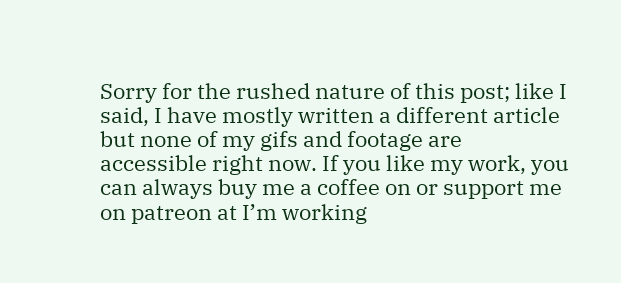Sorry for the rushed nature of this post; like I said, I have mostly written a different article but none of my gifs and footage are accessible right now. If you like my work, you can always buy me a coffee on or support me on patreon at I’m working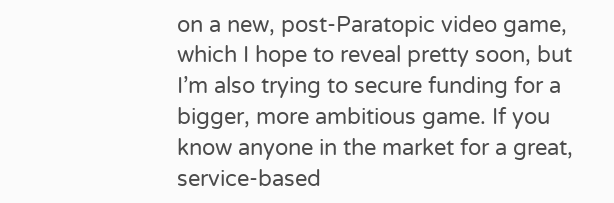on a new, post-Paratopic video game, which I hope to reveal pretty soon, but I’m also trying to secure funding for a bigger, more ambitious game. If you know anyone in the market for a great, service-based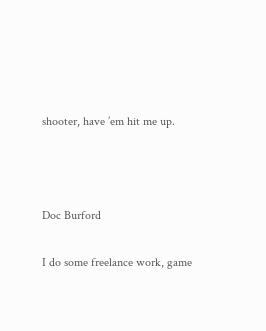shooter, have ’em hit me up.



Doc Burford

I do some freelance work, game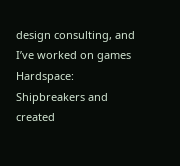design consulting, and I’ve worked on games Hardspace: Shipbreakers and created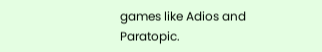games like Adios and Paratopic.